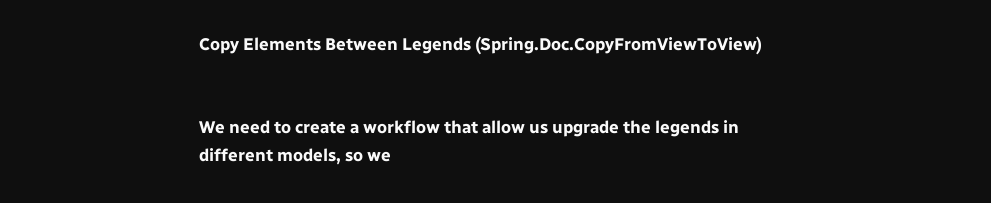Copy Elements Between Legends (Spring.Doc.CopyFromViewToView)


We need to create a workflow that allow us upgrade the legends in different models, so we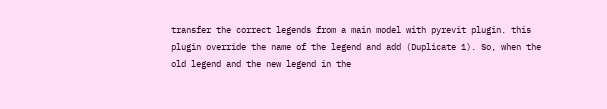transfer the correct legends from a main model with pyrevit plugin. this plugin override the name of the legend and add (Duplicate 1). So, when the old legend and the new legend in the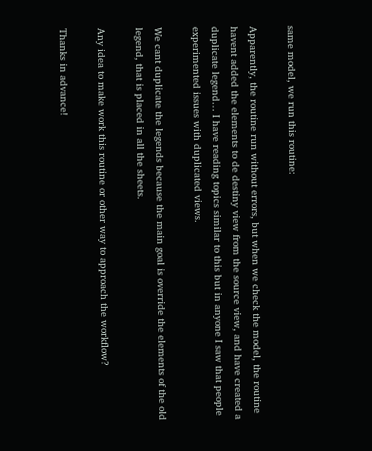same model, we run this routine:

Apparently, the routine run without errors, but when we check the model, the routine havent added the elements to de destiny view from the source view, and have created a duplicate legend… I have reading topics similar to this but in anyone I saw that people experimented issues with duplicated views.

We cant duplicate the legends because the main goal is override the elements of the old legend, that is placed in all the sheets.

Any idea to make work this routine or other way to approach the workflow?

Thanks in advance!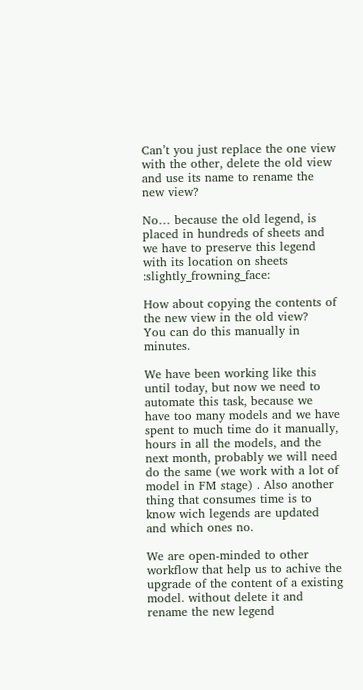Can’t you just replace the one view with the other, delete the old view and use its name to rename the new view?

No… because the old legend, is placed in hundreds of sheets and we have to preserve this legend with its location on sheets :slightly_frowning_face:

How about copying the contents of the new view in the old view?
You can do this manually in minutes.

We have been working like this until today, but now we need to automate this task, because we have too many models and we have spent to much time do it manually, hours in all the models, and the next month, probably we will need do the same (we work with a lot of model in FM stage) . Also another thing that consumes time is to know wich legends are updated and which ones no.

We are open-minded to other workflow that help us to achive the upgrade of the content of a existing model. without delete it and rename the new legend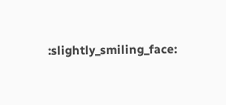:slightly_smiling_face: